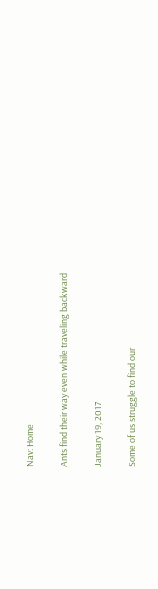Nav: Home

Ants find their way even while traveling backward

January 19, 2017

Some of us struggle to find our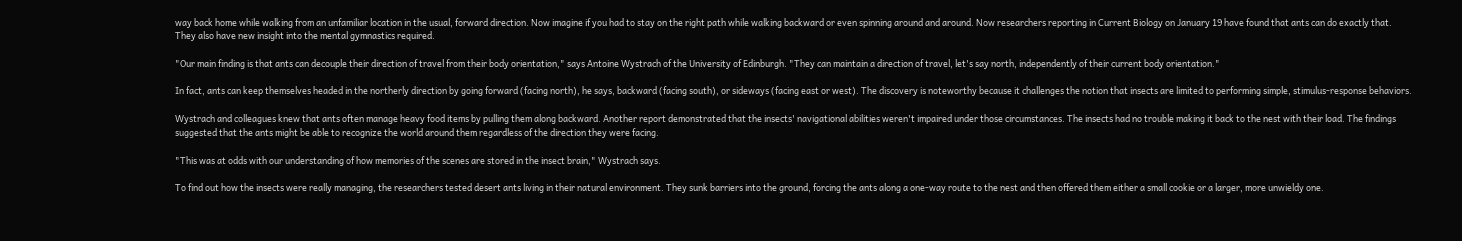way back home while walking from an unfamiliar location in the usual, forward direction. Now imagine if you had to stay on the right path while walking backward or even spinning around and around. Now researchers reporting in Current Biology on January 19 have found that ants can do exactly that. They also have new insight into the mental gymnastics required.

"Our main finding is that ants can decouple their direction of travel from their body orientation," says Antoine Wystrach of the University of Edinburgh. "They can maintain a direction of travel, let's say north, independently of their current body orientation."

In fact, ants can keep themselves headed in the northerly direction by going forward (facing north), he says, backward (facing south), or sideways (facing east or west). The discovery is noteworthy because it challenges the notion that insects are limited to performing simple, stimulus-response behaviors.

Wystrach and colleagues knew that ants often manage heavy food items by pulling them along backward. Another report demonstrated that the insects' navigational abilities weren't impaired under those circumstances. The insects had no trouble making it back to the nest with their load. The findings suggested that the ants might be able to recognize the world around them regardless of the direction they were facing.

"This was at odds with our understanding of how memories of the scenes are stored in the insect brain," Wystrach says.

To find out how the insects were really managing, the researchers tested desert ants living in their natural environment. They sunk barriers into the ground, forcing the ants along a one-way route to the nest and then offered them either a small cookie or a larger, more unwieldy one.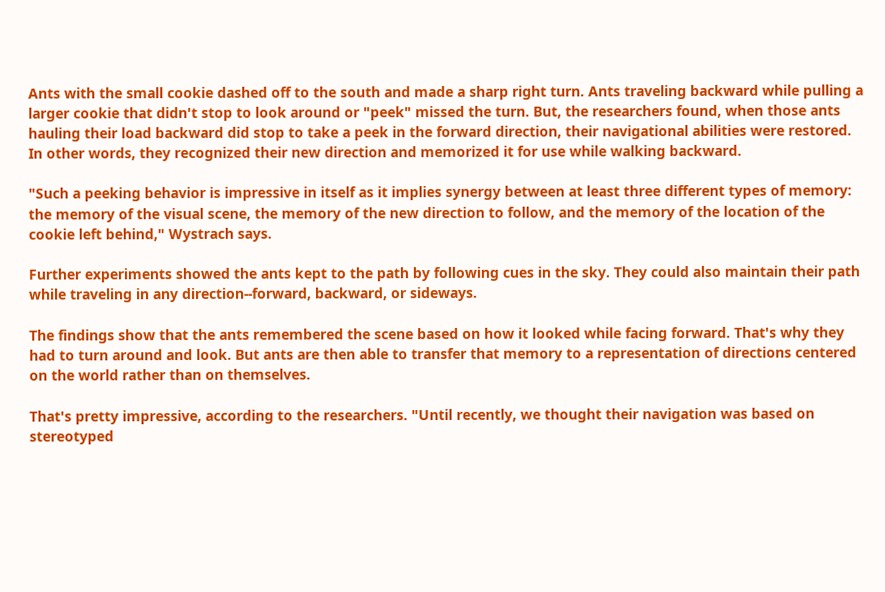Ants with the small cookie dashed off to the south and made a sharp right turn. Ants traveling backward while pulling a larger cookie that didn't stop to look around or "peek" missed the turn. But, the researchers found, when those ants hauling their load backward did stop to take a peek in the forward direction, their navigational abilities were restored. In other words, they recognized their new direction and memorized it for use while walking backward.

"Such a peeking behavior is impressive in itself as it implies synergy between at least three different types of memory: the memory of the visual scene, the memory of the new direction to follow, and the memory of the location of the cookie left behind," Wystrach says.

Further experiments showed the ants kept to the path by following cues in the sky. They could also maintain their path while traveling in any direction--forward, backward, or sideways.

The findings show that the ants remembered the scene based on how it looked while facing forward. That's why they had to turn around and look. But ants are then able to transfer that memory to a representation of directions centered on the world rather than on themselves.

That's pretty impressive, according to the researchers. "Until recently, we thought their navigation was based on stereotyped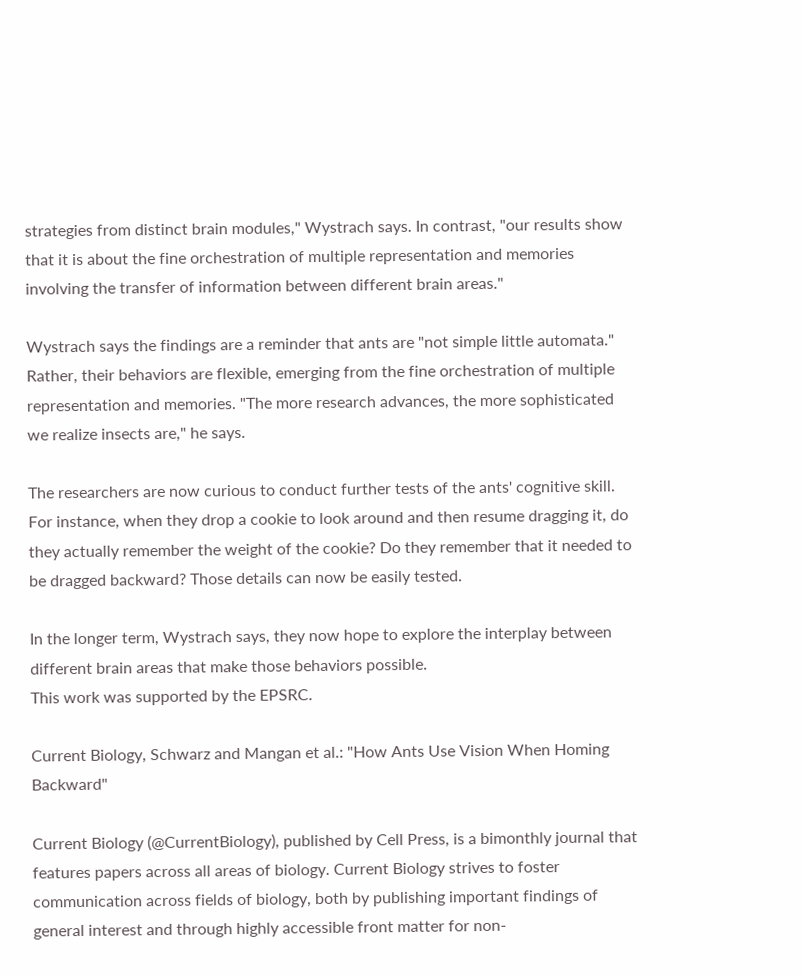strategies from distinct brain modules," Wystrach says. In contrast, "our results show that it is about the fine orchestration of multiple representation and memories involving the transfer of information between different brain areas."

Wystrach says the findings are a reminder that ants are "not simple little automata." Rather, their behaviors are flexible, emerging from the fine orchestration of multiple representation and memories. "The more research advances, the more sophisticated we realize insects are," he says.

The researchers are now curious to conduct further tests of the ants' cognitive skill. For instance, when they drop a cookie to look around and then resume dragging it, do they actually remember the weight of the cookie? Do they remember that it needed to be dragged backward? Those details can now be easily tested.

In the longer term, Wystrach says, they now hope to explore the interplay between different brain areas that make those behaviors possible.
This work was supported by the EPSRC.

Current Biology, Schwarz and Mangan et al.: "How Ants Use Vision When Homing Backward"

Current Biology (@CurrentBiology), published by Cell Press, is a bimonthly journal that features papers across all areas of biology. Current Biology strives to foster communication across fields of biology, both by publishing important findings of general interest and through highly accessible front matter for non-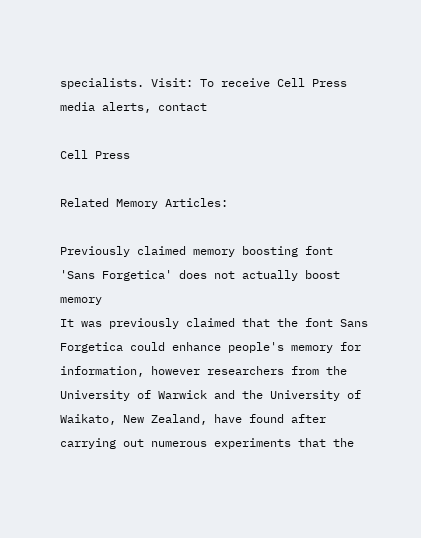specialists. Visit: To receive Cell Press media alerts, contact

Cell Press

Related Memory Articles:

Previously claimed memory boosting font 'Sans Forgetica' does not actually boost memory
It was previously claimed that the font Sans Forgetica could enhance people's memory for information, however researchers from the University of Warwick and the University of Waikato, New Zealand, have found after carrying out numerous experiments that the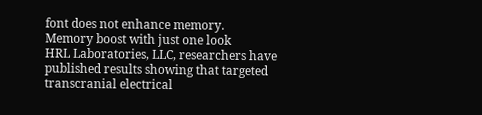font does not enhance memory.
Memory boost with just one look
HRL Laboratories, LLC, researchers have published results showing that targeted transcranial electrical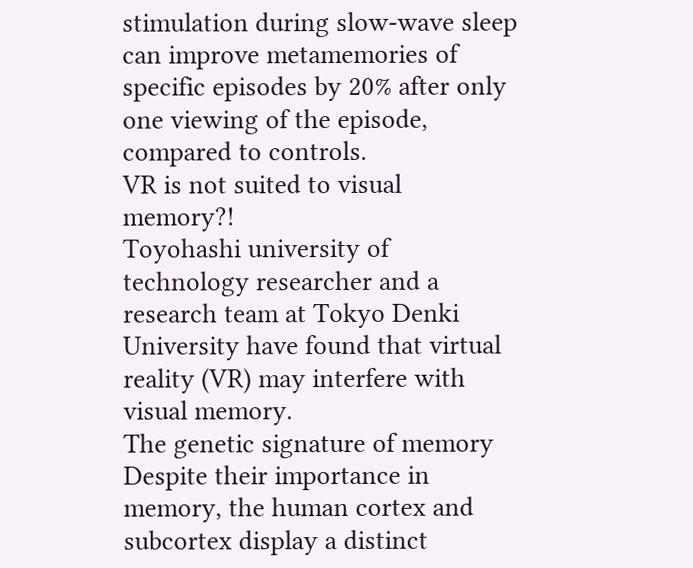stimulation during slow-wave sleep can improve metamemories of specific episodes by 20% after only one viewing of the episode, compared to controls.
VR is not suited to visual memory?!
Toyohashi university of technology researcher and a research team at Tokyo Denki University have found that virtual reality (VR) may interfere with visual memory.
The genetic signature of memory
Despite their importance in memory, the human cortex and subcortex display a distinct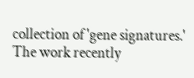collection of 'gene signatures.' The work recently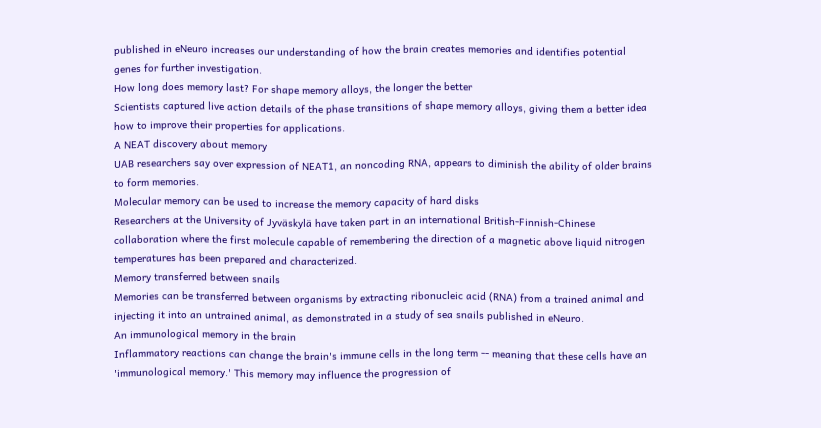published in eNeuro increases our understanding of how the brain creates memories and identifies potential genes for further investigation.
How long does memory last? For shape memory alloys, the longer the better
Scientists captured live action details of the phase transitions of shape memory alloys, giving them a better idea how to improve their properties for applications.
A NEAT discovery about memory
UAB researchers say over expression of NEAT1, an noncoding RNA, appears to diminish the ability of older brains to form memories.
Molecular memory can be used to increase the memory capacity of hard disks
Researchers at the University of Jyväskylä have taken part in an international British-Finnish-Chinese collaboration where the first molecule capable of remembering the direction of a magnetic above liquid nitrogen temperatures has been prepared and characterized.
Memory transferred between snails
Memories can be transferred between organisms by extracting ribonucleic acid (RNA) from a trained animal and injecting it into an untrained animal, as demonstrated in a study of sea snails published in eNeuro.
An immunological memory in the brain
Inflammatory reactions can change the brain's immune cells in the long term -- meaning that these cells have an 'immunological memory.' This memory may influence the progression of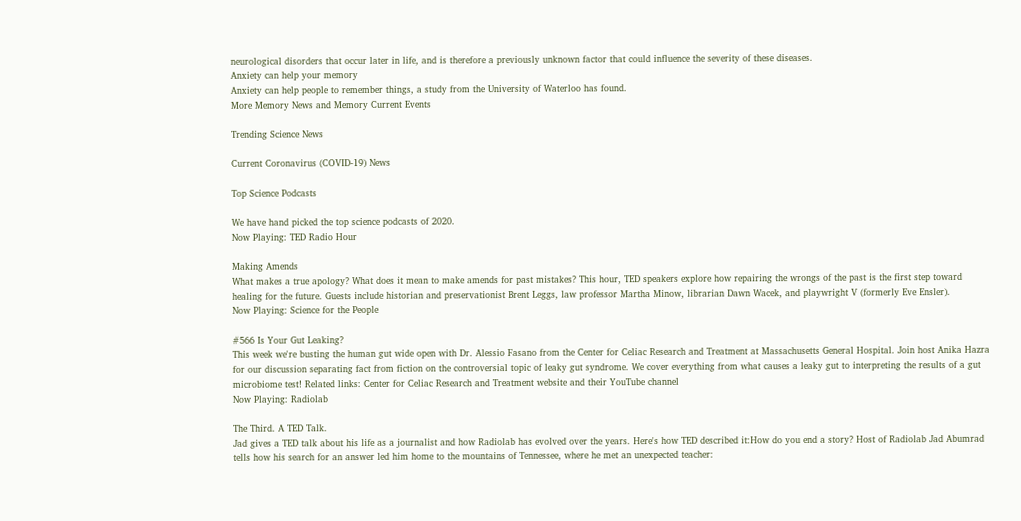neurological disorders that occur later in life, and is therefore a previously unknown factor that could influence the severity of these diseases.
Anxiety can help your memory
Anxiety can help people to remember things, a study from the University of Waterloo has found.
More Memory News and Memory Current Events

Trending Science News

Current Coronavirus (COVID-19) News

Top Science Podcasts

We have hand picked the top science podcasts of 2020.
Now Playing: TED Radio Hour

Making Amends
What makes a true apology? What does it mean to make amends for past mistakes? This hour, TED speakers explore how repairing the wrongs of the past is the first step toward healing for the future. Guests include historian and preservationist Brent Leggs, law professor Martha Minow, librarian Dawn Wacek, and playwright V (formerly Eve Ensler).
Now Playing: Science for the People

#566 Is Your Gut Leaking?
This week we're busting the human gut wide open with Dr. Alessio Fasano from the Center for Celiac Research and Treatment at Massachusetts General Hospital. Join host Anika Hazra for our discussion separating fact from fiction on the controversial topic of leaky gut syndrome. We cover everything from what causes a leaky gut to interpreting the results of a gut microbiome test! Related links: Center for Celiac Research and Treatment website and their YouTube channel
Now Playing: Radiolab

The Third. A TED Talk.
Jad gives a TED talk about his life as a journalist and how Radiolab has evolved over the years. Here's how TED described it:How do you end a story? Host of Radiolab Jad Abumrad tells how his search for an answer led him home to the mountains of Tennessee, where he met an unexpected teacher: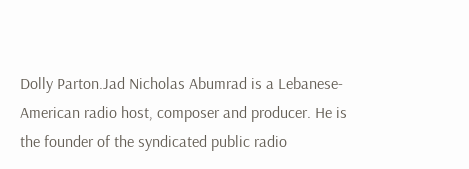Dolly Parton.Jad Nicholas Abumrad is a Lebanese-American radio host, composer and producer. He is the founder of the syndicated public radio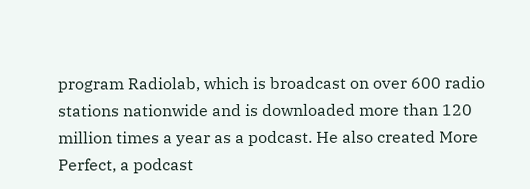program Radiolab, which is broadcast on over 600 radio stations nationwide and is downloaded more than 120 million times a year as a podcast. He also created More Perfect, a podcast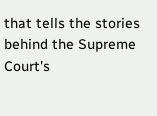that tells the stories behind the Supreme Court's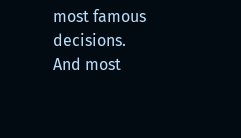most famous decisions. And most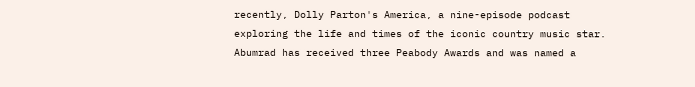recently, Dolly Parton's America, a nine-episode podcast exploring the life and times of the iconic country music star. Abumrad has received three Peabody Awards and was named a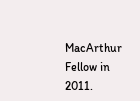MacArthur Fellow in 2011.